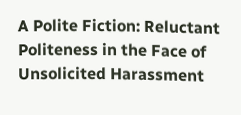A Polite Fiction: Reluctant Politeness in the Face of Unsolicited Harassment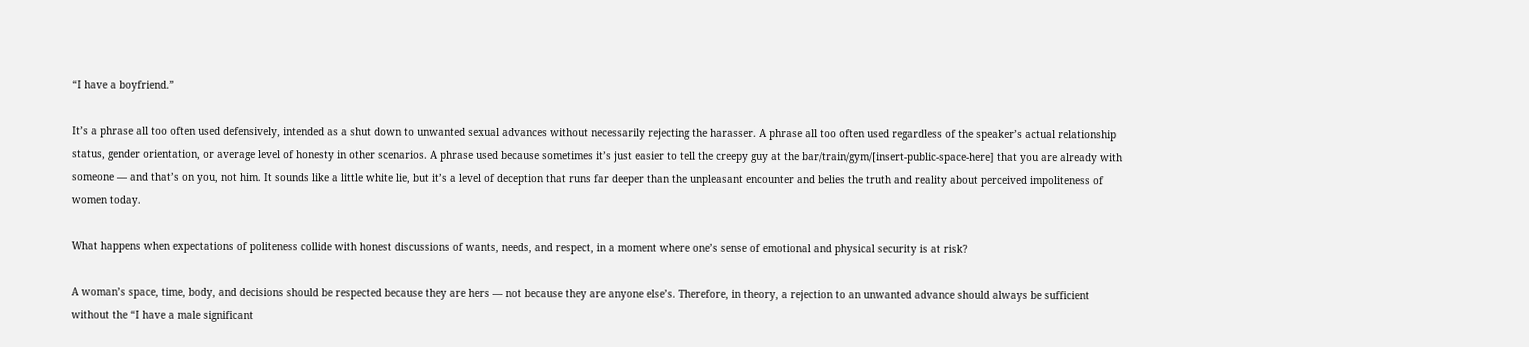“I have a boyfriend.”

It’s a phrase all too often used defensively, intended as a shut down to unwanted sexual advances without necessarily rejecting the harasser. A phrase all too often used regardless of the speaker’s actual relationship status, gender orientation, or average level of honesty in other scenarios. A phrase used because sometimes it’s just easier to tell the creepy guy at the bar/train/gym/[insert-public-space-here] that you are already with someone — and that’s on you, not him. It sounds like a little white lie, but it’s a level of deception that runs far deeper than the unpleasant encounter and belies the truth and reality about perceived impoliteness of women today.

What happens when expectations of politeness collide with honest discussions of wants, needs, and respect, in a moment where one’s sense of emotional and physical security is at risk?

A woman’s space, time, body, and decisions should be respected because they are hers — not because they are anyone else’s. Therefore, in theory, a rejection to an unwanted advance should always be sufficient without the “I have a male significant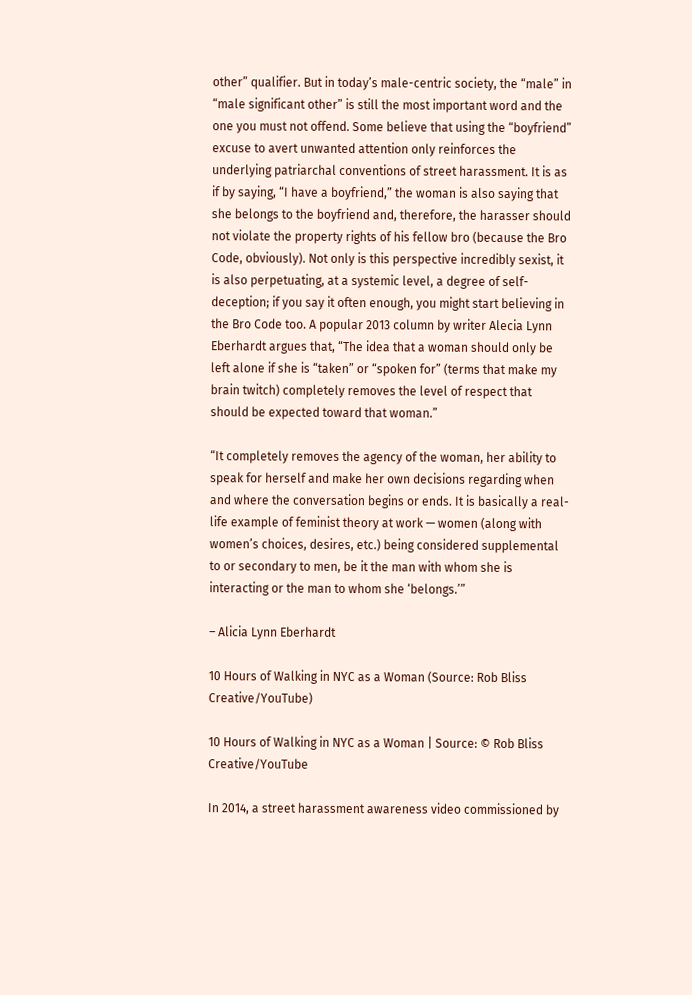other” qualifier. But in today’s male-centric society, the “male” in “male significant other” is still the most important word and the one you must not offend. Some believe that using the “boyfriend” excuse to avert unwanted attention only reinforces the underlying patriarchal conventions of street harassment. It is as if by saying, “I have a boyfriend,” the woman is also saying that she belongs to the boyfriend and, therefore, the harasser should not violate the property rights of his fellow bro (because the Bro Code, obviously). Not only is this perspective incredibly sexist, it is also perpetuating, at a systemic level, a degree of self-deception; if you say it often enough, you might start believing in the Bro Code too. A popular 2013 column by writer Alecia Lynn Eberhardt argues that, “The idea that a woman should only be left alone if she is “taken” or “spoken for” (terms that make my brain twitch) completely removes the level of respect that should be expected toward that woman.”

“It completely removes the agency of the woman, her ability to speak for herself and make her own decisions regarding when and where the conversation begins or ends. It is basically a real-life example of feminist theory at work — women (along with women’s choices, desires, etc.) being considered supplemental to or secondary to men, be it the man with whom she is interacting or the man to whom she ‘belongs.’”

– Alicia Lynn Eberhardt

10 Hours of Walking in NYC as a Woman (Source: Rob Bliss Creative/YouTube)

10 Hours of Walking in NYC as a Woman | Source: © Rob Bliss Creative/YouTube

In 2014, a street harassment awareness video commissioned by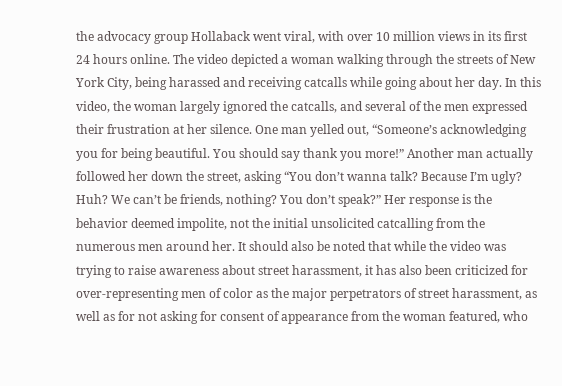the advocacy group Hollaback went viral, with over 10 million views in its first 24 hours online. The video depicted a woman walking through the streets of New York City, being harassed and receiving catcalls while going about her day. In this video, the woman largely ignored the catcalls, and several of the men expressed their frustration at her silence. One man yelled out, “Someone’s acknowledging you for being beautiful. You should say thank you more!” Another man actually followed her down the street, asking “You don’t wanna talk? Because I’m ugly? Huh? We can’t be friends, nothing? You don’t speak?” Her response is the behavior deemed impolite, not the initial unsolicited catcalling from the numerous men around her. It should also be noted that while the video was trying to raise awareness about street harassment, it has also been criticized for over-representing men of color as the major perpetrators of street harassment, as well as for not asking for consent of appearance from the woman featured, who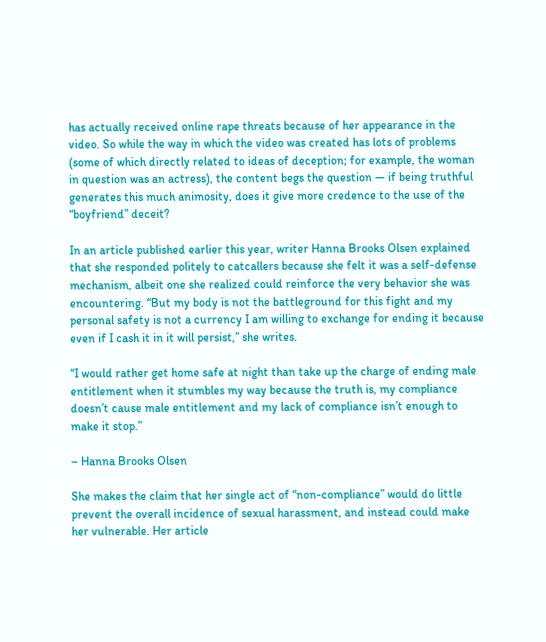has actually received online rape threats because of her appearance in the video. So while the way in which the video was created has lots of problems (some of which directly related to ideas of deception; for example, the woman in question was an actress), the content begs the question — if being truthful generates this much animosity, does it give more credence to the use of the “boyfriend” deceit?

In an article published earlier this year, writer Hanna Brooks Olsen explained that she responded politely to catcallers because she felt it was a self-defense mechanism, albeit one she realized could reinforce the very behavior she was encountering. “But my body is not the battleground for this fight and my personal safety is not a currency I am willing to exchange for ending it because even if I cash it in it will persist,” she writes.

“I would rather get home safe at night than take up the charge of ending male entitlement when it stumbles my way because the truth is, my compliance doesn’t cause male entitlement and my lack of compliance isn’t enough to make it stop.”

– Hanna Brooks Olsen

She makes the claim that her single act of “non-compliance” would do little prevent the overall incidence of sexual harassment, and instead could make her vulnerable. Her article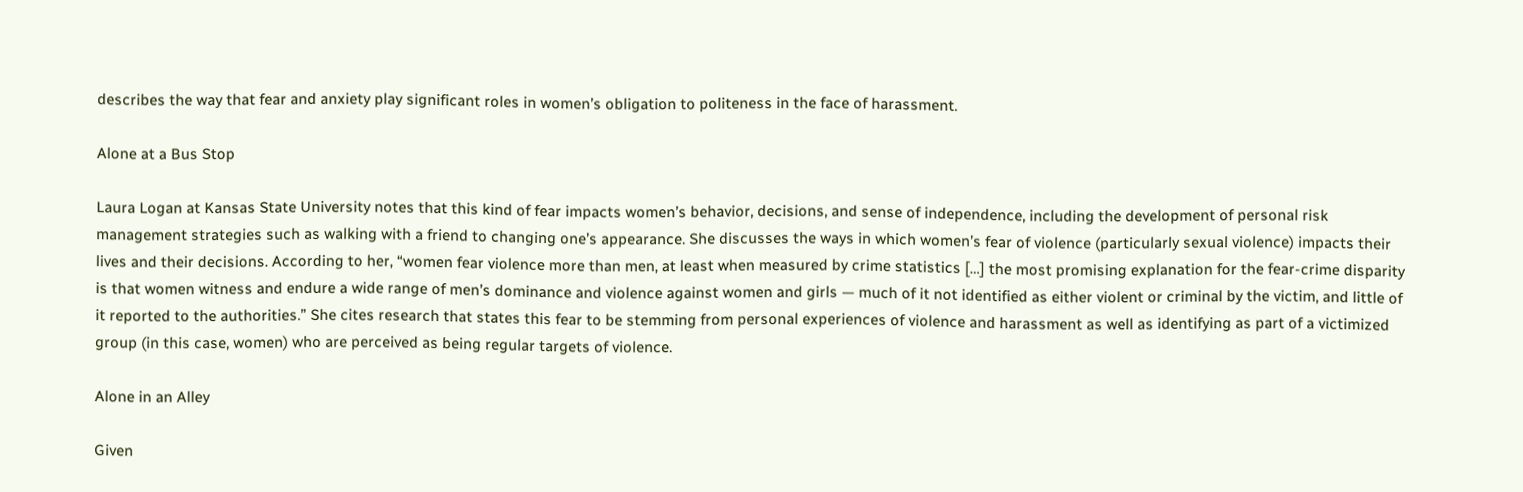describes the way that fear and anxiety play significant roles in women’s obligation to politeness in the face of harassment.

Alone at a Bus Stop

Laura Logan at Kansas State University notes that this kind of fear impacts women’s behavior, decisions, and sense of independence, including the development of personal risk management strategies such as walking with a friend to changing one’s appearance. She discusses the ways in which women’s fear of violence (particularly sexual violence) impacts their lives and their decisions. According to her, “women fear violence more than men, at least when measured by crime statistics […] the most promising explanation for the fear-crime disparity is that women witness and endure a wide range of men’s dominance and violence against women and girls — much of it not identified as either violent or criminal by the victim, and little of it reported to the authorities.” She cites research that states this fear to be stemming from personal experiences of violence and harassment as well as identifying as part of a victimized group (in this case, women) who are perceived as being regular targets of violence.

Alone in an Alley

Given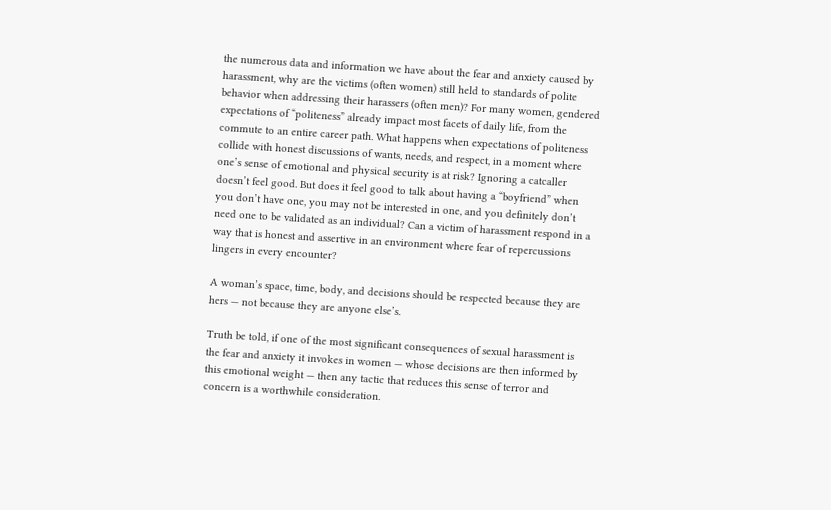the numerous data and information we have about the fear and anxiety caused by harassment, why are the victims (often women) still held to standards of polite behavior when addressing their harassers (often men)? For many women, gendered expectations of “politeness” already impact most facets of daily life, from the commute to an entire career path. What happens when expectations of politeness collide with honest discussions of wants, needs, and respect, in a moment where one’s sense of emotional and physical security is at risk? Ignoring a catcaller doesn’t feel good. But does it feel good to talk about having a “boyfriend” when you don’t have one, you may not be interested in one, and you definitely don’t need one to be validated as an individual? Can a victim of harassment respond in a way that is honest and assertive in an environment where fear of repercussions lingers in every encounter?

A woman’s space, time, body, and decisions should be respected because they are hers — not because they are anyone else’s.

Truth be told, if one of the most significant consequences of sexual harassment is the fear and anxiety it invokes in women — whose decisions are then informed by this emotional weight — then any tactic that reduces this sense of terror and concern is a worthwhile consideration.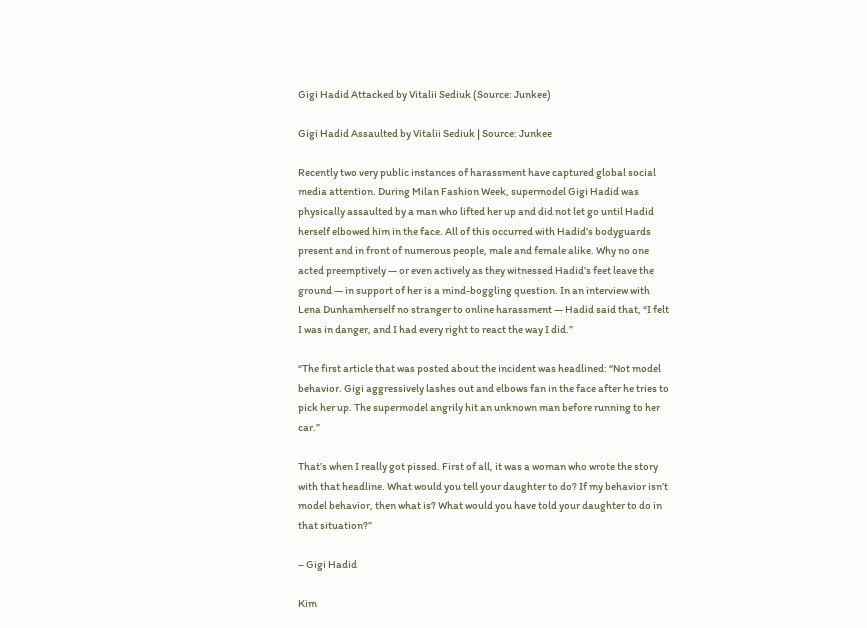Gigi Hadid Attacked by Vitalii Sediuk (Source: Junkee)

Gigi Hadid Assaulted by Vitalii Sediuk | Source: Junkee

Recently two very public instances of harassment have captured global social media attention. During Milan Fashion Week, supermodel Gigi Hadid was physically assaulted by a man who lifted her up and did not let go until Hadid herself elbowed him in the face. All of this occurred with Hadid’s bodyguards present and in front of numerous people, male and female alike. Why no one acted preemptively — or even actively as they witnessed Hadid’s feet leave the ground — in support of her is a mind-boggling question. In an interview with Lena Dunhamherself no stranger to online harassment — Hadid said that, “I felt I was in danger, and I had every right to react the way I did.”

“The first article that was posted about the incident was headlined: “Not model behavior. Gigi aggressively lashes out and elbows fan in the face after he tries to pick her up. The supermodel angrily hit an unknown man before running to her car.”

That’s when I really got pissed. First of all, it was a woman who wrote the story with that headline. What would you tell your daughter to do? If my behavior isn’t model behavior, then what is? What would you have told your daughter to do in that situation?”

– Gigi Hadid

Kim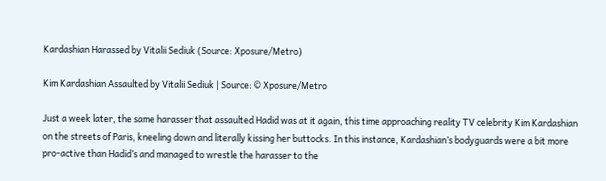Kardashian Harassed by Vitalii Sediuk (Source: Xposure/Metro)

Kim Kardashian Assaulted by Vitalii Sediuk | Source: © Xposure/Metro

Just a week later, the same harasser that assaulted Hadid was at it again, this time approaching reality TV celebrity Kim Kardashian on the streets of Paris, kneeling down and literally kissing her buttocks. In this instance, Kardashian’s bodyguards were a bit more pro-active than Hadid’s and managed to wrestle the harasser to the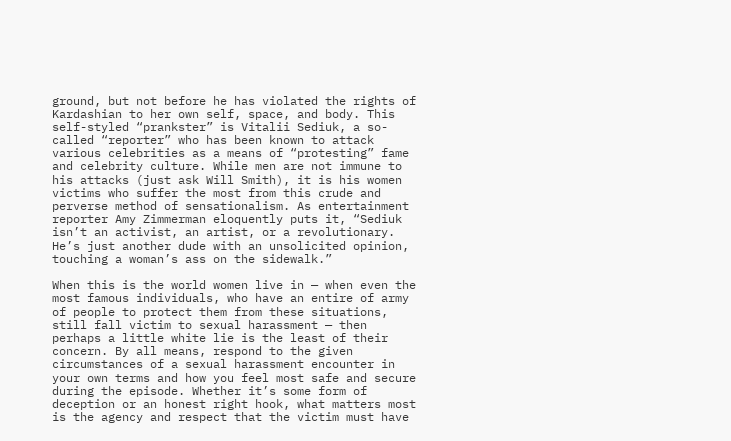ground, but not before he has violated the rights of Kardashian to her own self, space, and body. This self-styled “prankster” is Vitalii Sediuk, a so-called “reporter” who has been known to attack various celebrities as a means of “protesting” fame and celebrity culture. While men are not immune to his attacks (just ask Will Smith), it is his women victims who suffer the most from this crude and perverse method of sensationalism. As entertainment reporter Amy Zimmerman eloquently puts it, “Sediuk isn’t an activist, an artist, or a revolutionary. He’s just another dude with an unsolicited opinion, touching a woman’s ass on the sidewalk.”

When this is the world women live in — when even the most famous individuals, who have an entire of army of people to protect them from these situations, still fall victim to sexual harassment — then perhaps a little white lie is the least of their concern. By all means, respond to the given circumstances of a sexual harassment encounter in your own terms and how you feel most safe and secure during the episode. Whether it’s some form of deception or an honest right hook, what matters most is the agency and respect that the victim must have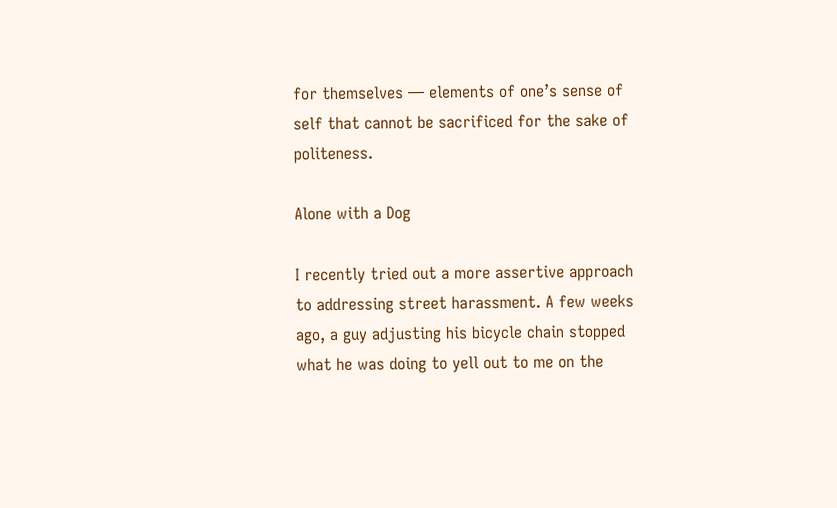for themselves — elements of one’s sense of self that cannot be sacrificed for the sake of politeness.

Alone with a Dog

I recently tried out a more assertive approach to addressing street harassment. A few weeks ago, a guy adjusting his bicycle chain stopped what he was doing to yell out to me on the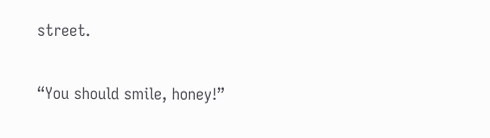street.

“You should smile, honey!”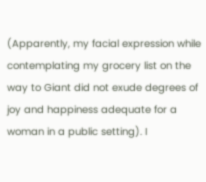(Apparently, my facial expression while contemplating my grocery list on the way to Giant did not exude degrees of joy and happiness adequate for a woman in a public setting). I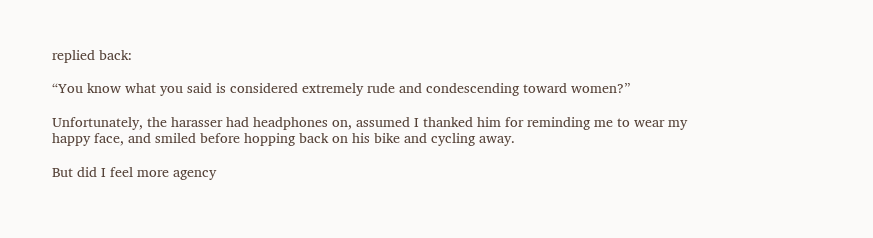replied back:

“You know what you said is considered extremely rude and condescending toward women?”

Unfortunately, the harasser had headphones on, assumed I thanked him for reminding me to wear my happy face, and smiled before hopping back on his bike and cycling away.

But did I feel more agency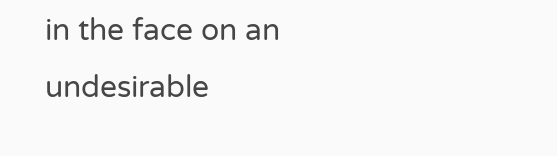in the face on an undesirable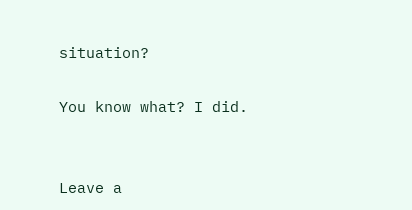situation?

You know what? I did.


Leave a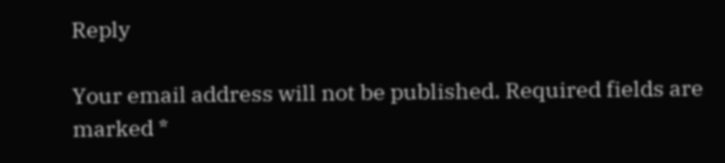Reply

Your email address will not be published. Required fields are marked *